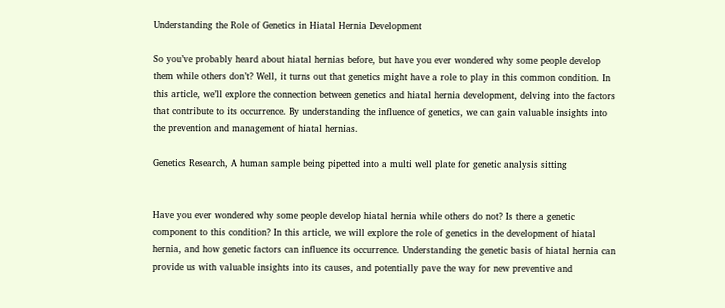Understanding the Role of Genetics in Hiatal Hernia Development

So you’ve probably heard about hiatal hernias before, but have you ever wondered why some people develop them while others don’t? Well, it turns out that genetics might have a role to play in this common condition. In this article, we’ll explore the connection between genetics and hiatal hernia development, delving into the factors that contribute to its occurrence. By understanding the influence of genetics, we can gain valuable insights into the prevention and management of hiatal hernias.

Genetics Research, A human sample being pipetted into a multi well plate for genetic analysis sitting


Have you ever wondered why some people develop hiatal hernia while others do not? Is there a genetic component to this condition? In this article, we will explore the role of genetics in the development of hiatal hernia, and how genetic factors can influence its occurrence. Understanding the genetic basis of hiatal hernia can provide us with valuable insights into its causes, and potentially pave the way for new preventive and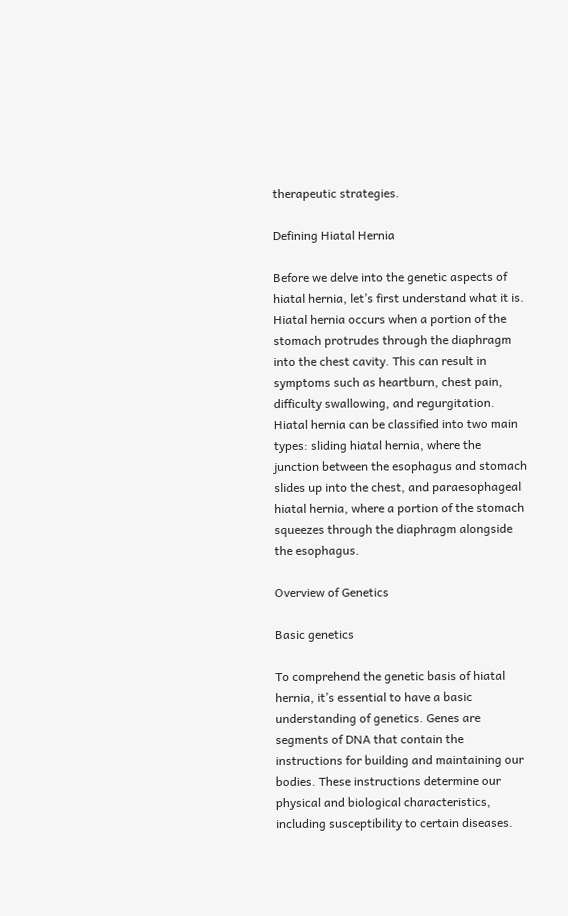therapeutic strategies.

Defining Hiatal Hernia

Before we delve into the genetic aspects of hiatal hernia, let’s first understand what it is. Hiatal hernia occurs when a portion of the stomach protrudes through the diaphragm into the chest cavity. This can result in symptoms such as heartburn, chest pain, difficulty swallowing, and regurgitation. Hiatal hernia can be classified into two main types: sliding hiatal hernia, where the junction between the esophagus and stomach slides up into the chest, and paraesophageal hiatal hernia, where a portion of the stomach squeezes through the diaphragm alongside the esophagus.

Overview of Genetics

Basic genetics

To comprehend the genetic basis of hiatal hernia, it’s essential to have a basic understanding of genetics. Genes are segments of DNA that contain the instructions for building and maintaining our bodies. These instructions determine our physical and biological characteristics, including susceptibility to certain diseases.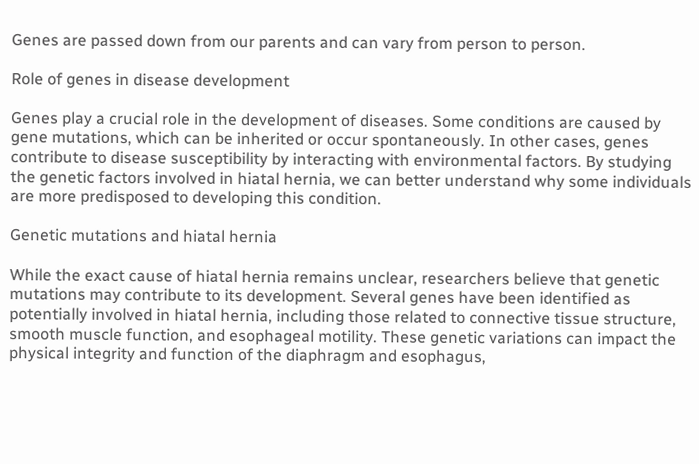Genes are passed down from our parents and can vary from person to person.

Role of genes in disease development

Genes play a crucial role in the development of diseases. Some conditions are caused by gene mutations, which can be inherited or occur spontaneously. In other cases, genes contribute to disease susceptibility by interacting with environmental factors. By studying the genetic factors involved in hiatal hernia, we can better understand why some individuals are more predisposed to developing this condition.

Genetic mutations and hiatal hernia

While the exact cause of hiatal hernia remains unclear, researchers believe that genetic mutations may contribute to its development. Several genes have been identified as potentially involved in hiatal hernia, including those related to connective tissue structure, smooth muscle function, and esophageal motility. These genetic variations can impact the physical integrity and function of the diaphragm and esophagus,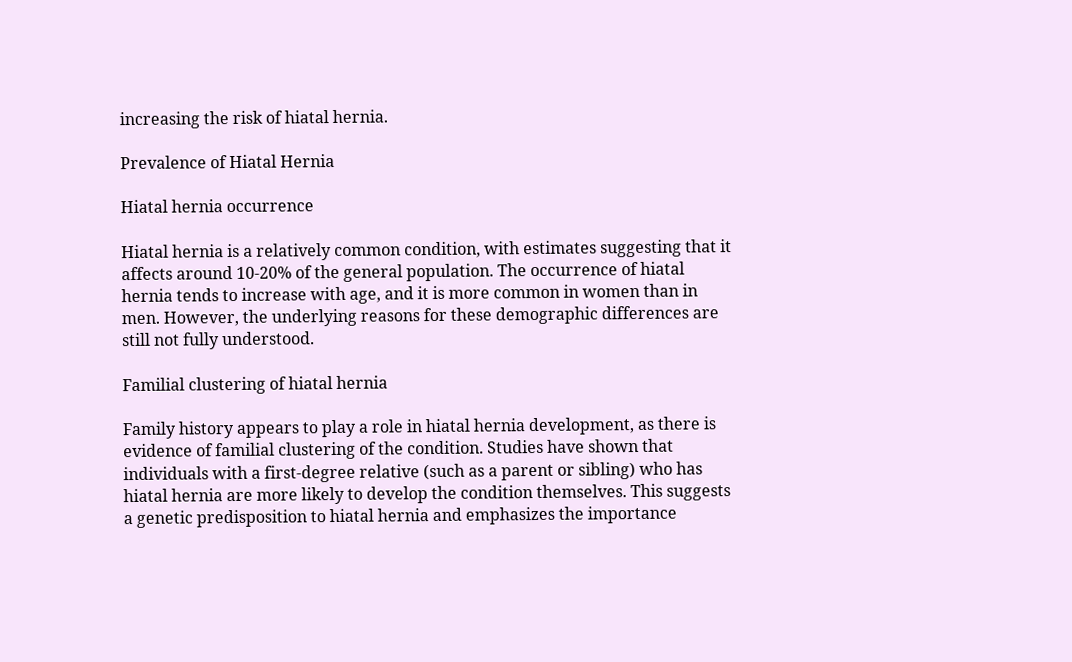increasing the risk of hiatal hernia.

Prevalence of Hiatal Hernia

Hiatal hernia occurrence

Hiatal hernia is a relatively common condition, with estimates suggesting that it affects around 10-20% of the general population. The occurrence of hiatal hernia tends to increase with age, and it is more common in women than in men. However, the underlying reasons for these demographic differences are still not fully understood.

Familial clustering of hiatal hernia

Family history appears to play a role in hiatal hernia development, as there is evidence of familial clustering of the condition. Studies have shown that individuals with a first-degree relative (such as a parent or sibling) who has hiatal hernia are more likely to develop the condition themselves. This suggests a genetic predisposition to hiatal hernia and emphasizes the importance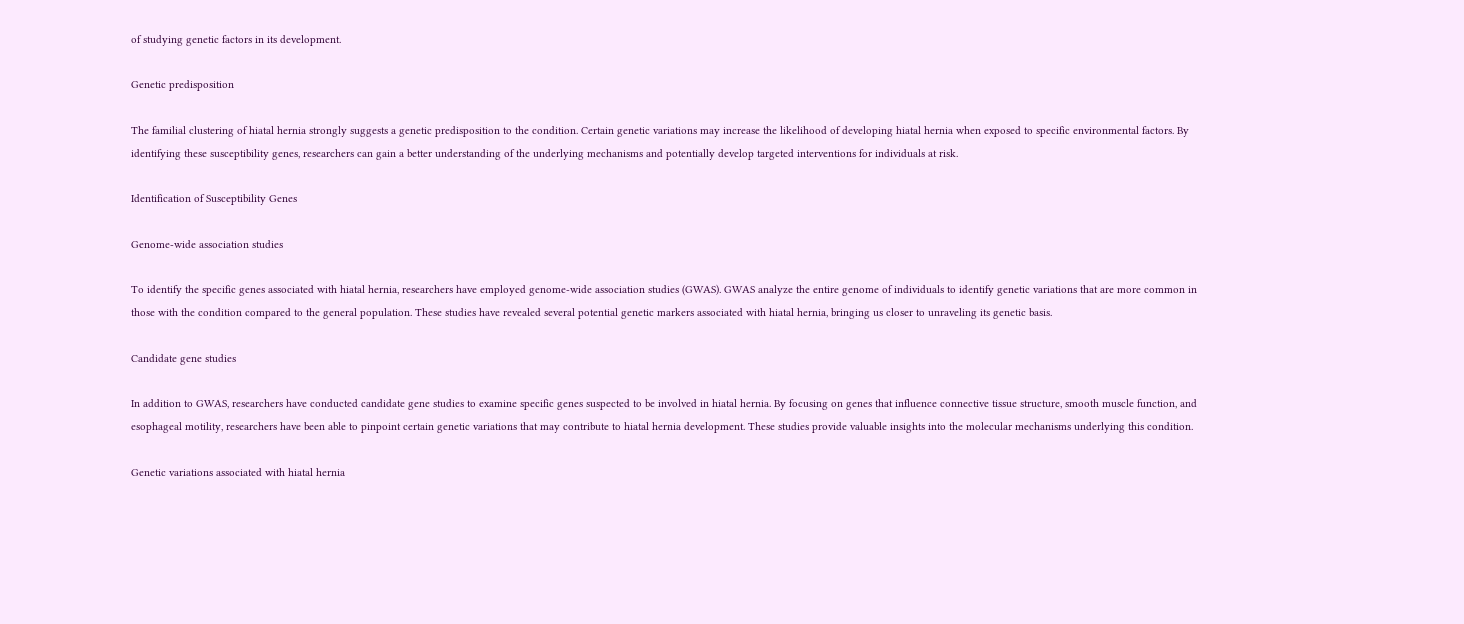of studying genetic factors in its development.

Genetic predisposition

The familial clustering of hiatal hernia strongly suggests a genetic predisposition to the condition. Certain genetic variations may increase the likelihood of developing hiatal hernia when exposed to specific environmental factors. By identifying these susceptibility genes, researchers can gain a better understanding of the underlying mechanisms and potentially develop targeted interventions for individuals at risk.

Identification of Susceptibility Genes

Genome-wide association studies

To identify the specific genes associated with hiatal hernia, researchers have employed genome-wide association studies (GWAS). GWAS analyze the entire genome of individuals to identify genetic variations that are more common in those with the condition compared to the general population. These studies have revealed several potential genetic markers associated with hiatal hernia, bringing us closer to unraveling its genetic basis.

Candidate gene studies

In addition to GWAS, researchers have conducted candidate gene studies to examine specific genes suspected to be involved in hiatal hernia. By focusing on genes that influence connective tissue structure, smooth muscle function, and esophageal motility, researchers have been able to pinpoint certain genetic variations that may contribute to hiatal hernia development. These studies provide valuable insights into the molecular mechanisms underlying this condition.

Genetic variations associated with hiatal hernia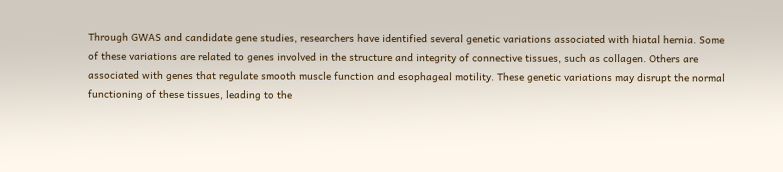Through GWAS and candidate gene studies, researchers have identified several genetic variations associated with hiatal hernia. Some of these variations are related to genes involved in the structure and integrity of connective tissues, such as collagen. Others are associated with genes that regulate smooth muscle function and esophageal motility. These genetic variations may disrupt the normal functioning of these tissues, leading to the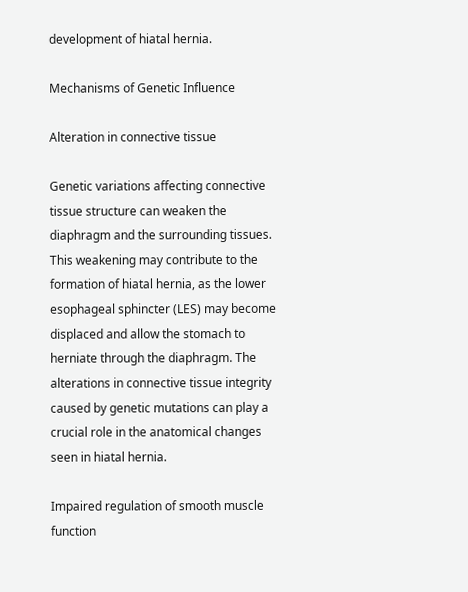development of hiatal hernia.

Mechanisms of Genetic Influence

Alteration in connective tissue

Genetic variations affecting connective tissue structure can weaken the diaphragm and the surrounding tissues. This weakening may contribute to the formation of hiatal hernia, as the lower esophageal sphincter (LES) may become displaced and allow the stomach to herniate through the diaphragm. The alterations in connective tissue integrity caused by genetic mutations can play a crucial role in the anatomical changes seen in hiatal hernia.

Impaired regulation of smooth muscle function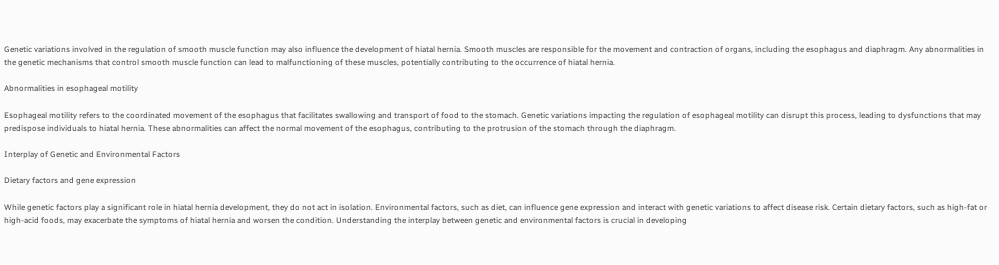Genetic variations involved in the regulation of smooth muscle function may also influence the development of hiatal hernia. Smooth muscles are responsible for the movement and contraction of organs, including the esophagus and diaphragm. Any abnormalities in the genetic mechanisms that control smooth muscle function can lead to malfunctioning of these muscles, potentially contributing to the occurrence of hiatal hernia.

Abnormalities in esophageal motility

Esophageal motility refers to the coordinated movement of the esophagus that facilitates swallowing and transport of food to the stomach. Genetic variations impacting the regulation of esophageal motility can disrupt this process, leading to dysfunctions that may predispose individuals to hiatal hernia. These abnormalities can affect the normal movement of the esophagus, contributing to the protrusion of the stomach through the diaphragm.

Interplay of Genetic and Environmental Factors

Dietary factors and gene expression

While genetic factors play a significant role in hiatal hernia development, they do not act in isolation. Environmental factors, such as diet, can influence gene expression and interact with genetic variations to affect disease risk. Certain dietary factors, such as high-fat or high-acid foods, may exacerbate the symptoms of hiatal hernia and worsen the condition. Understanding the interplay between genetic and environmental factors is crucial in developing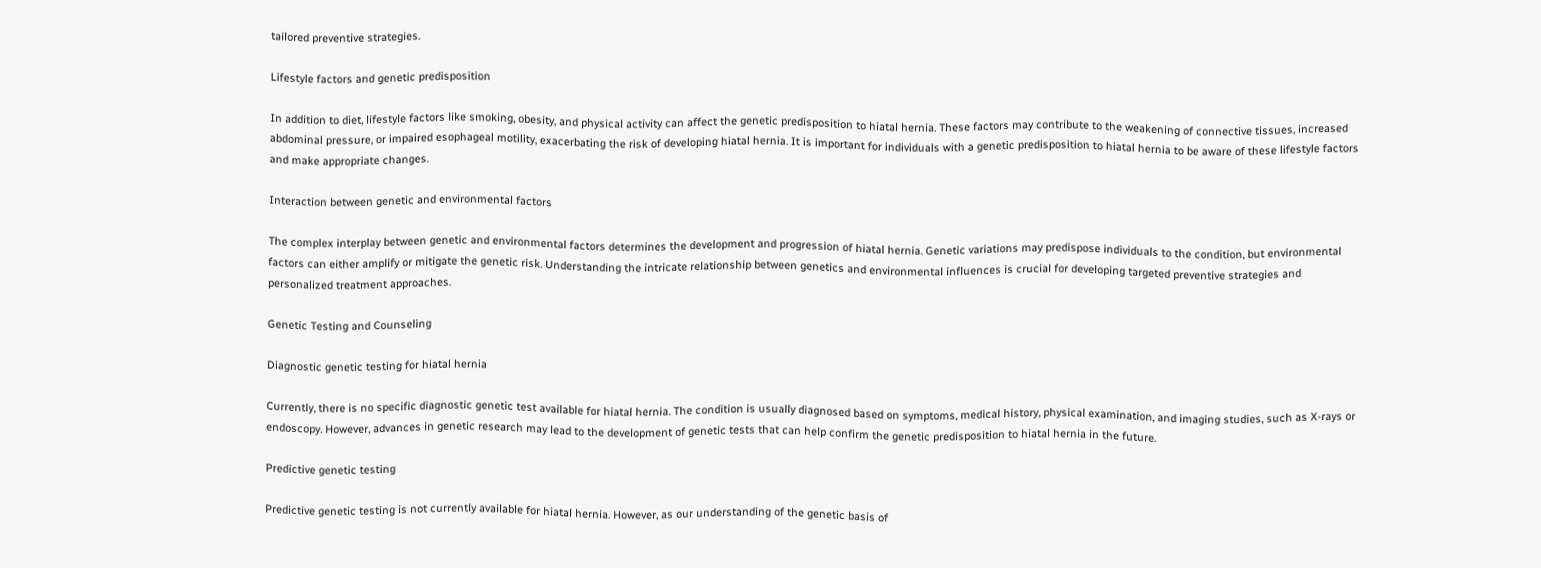tailored preventive strategies.

Lifestyle factors and genetic predisposition

In addition to diet, lifestyle factors like smoking, obesity, and physical activity can affect the genetic predisposition to hiatal hernia. These factors may contribute to the weakening of connective tissues, increased abdominal pressure, or impaired esophageal motility, exacerbating the risk of developing hiatal hernia. It is important for individuals with a genetic predisposition to hiatal hernia to be aware of these lifestyle factors and make appropriate changes.

Interaction between genetic and environmental factors

The complex interplay between genetic and environmental factors determines the development and progression of hiatal hernia. Genetic variations may predispose individuals to the condition, but environmental factors can either amplify or mitigate the genetic risk. Understanding the intricate relationship between genetics and environmental influences is crucial for developing targeted preventive strategies and personalized treatment approaches.

Genetic Testing and Counseling

Diagnostic genetic testing for hiatal hernia

Currently, there is no specific diagnostic genetic test available for hiatal hernia. The condition is usually diagnosed based on symptoms, medical history, physical examination, and imaging studies, such as X-rays or endoscopy. However, advances in genetic research may lead to the development of genetic tests that can help confirm the genetic predisposition to hiatal hernia in the future.

Predictive genetic testing

Predictive genetic testing is not currently available for hiatal hernia. However, as our understanding of the genetic basis of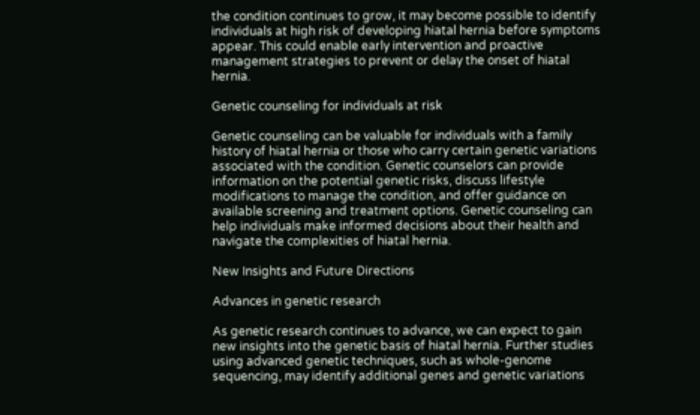the condition continues to grow, it may become possible to identify individuals at high risk of developing hiatal hernia before symptoms appear. This could enable early intervention and proactive management strategies to prevent or delay the onset of hiatal hernia.

Genetic counseling for individuals at risk

Genetic counseling can be valuable for individuals with a family history of hiatal hernia or those who carry certain genetic variations associated with the condition. Genetic counselors can provide information on the potential genetic risks, discuss lifestyle modifications to manage the condition, and offer guidance on available screening and treatment options. Genetic counseling can help individuals make informed decisions about their health and navigate the complexities of hiatal hernia.

New Insights and Future Directions

Advances in genetic research

As genetic research continues to advance, we can expect to gain new insights into the genetic basis of hiatal hernia. Further studies using advanced genetic techniques, such as whole-genome sequencing, may identify additional genes and genetic variations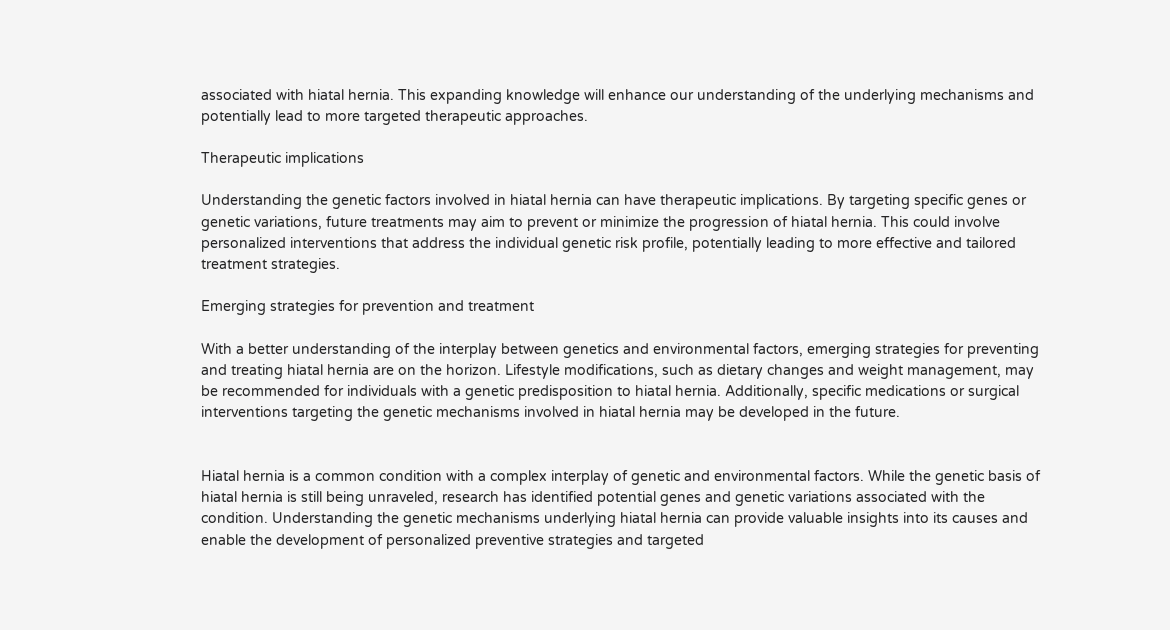associated with hiatal hernia. This expanding knowledge will enhance our understanding of the underlying mechanisms and potentially lead to more targeted therapeutic approaches.

Therapeutic implications

Understanding the genetic factors involved in hiatal hernia can have therapeutic implications. By targeting specific genes or genetic variations, future treatments may aim to prevent or minimize the progression of hiatal hernia. This could involve personalized interventions that address the individual genetic risk profile, potentially leading to more effective and tailored treatment strategies.

Emerging strategies for prevention and treatment

With a better understanding of the interplay between genetics and environmental factors, emerging strategies for preventing and treating hiatal hernia are on the horizon. Lifestyle modifications, such as dietary changes and weight management, may be recommended for individuals with a genetic predisposition to hiatal hernia. Additionally, specific medications or surgical interventions targeting the genetic mechanisms involved in hiatal hernia may be developed in the future.


Hiatal hernia is a common condition with a complex interplay of genetic and environmental factors. While the genetic basis of hiatal hernia is still being unraveled, research has identified potential genes and genetic variations associated with the condition. Understanding the genetic mechanisms underlying hiatal hernia can provide valuable insights into its causes and enable the development of personalized preventive strategies and targeted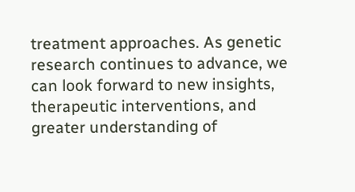treatment approaches. As genetic research continues to advance, we can look forward to new insights, therapeutic interventions, and greater understanding of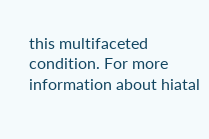this multifaceted condition. For more information about hiatal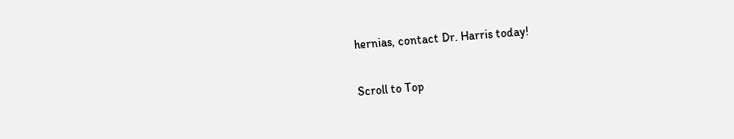hernias, contact Dr. Harris today!

Scroll to Top